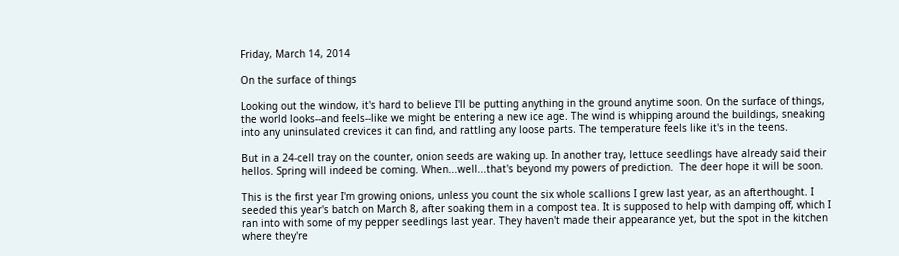Friday, March 14, 2014

On the surface of things

Looking out the window, it's hard to believe I'll be putting anything in the ground anytime soon. On the surface of things, the world looks--and feels--like we might be entering a new ice age. The wind is whipping around the buildings, sneaking into any uninsulated crevices it can find, and rattling any loose parts. The temperature feels like it's in the teens.

But in a 24-cell tray on the counter, onion seeds are waking up. In another tray, lettuce seedlings have already said their hellos. Spring will indeed be coming. When...well...that's beyond my powers of prediction.  The deer hope it will be soon.

This is the first year I'm growing onions, unless you count the six whole scallions I grew last year, as an afterthought. I seeded this year's batch on March 8, after soaking them in a compost tea. It is supposed to help with damping off, which I ran into with some of my pepper seedlings last year. They haven't made their appearance yet, but the spot in the kitchen where they're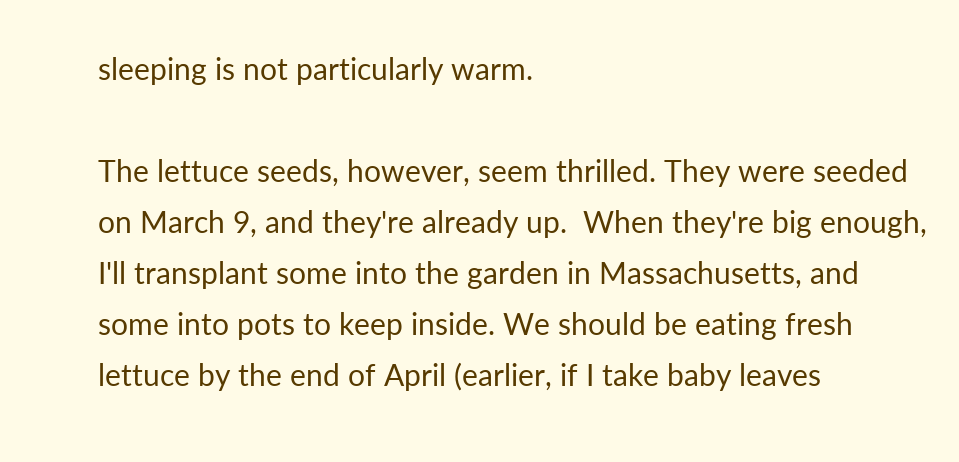sleeping is not particularly warm.

The lettuce seeds, however, seem thrilled. They were seeded on March 9, and they're already up.  When they're big enough, I'll transplant some into the garden in Massachusetts, and some into pots to keep inside. We should be eating fresh lettuce by the end of April (earlier, if I take baby leaves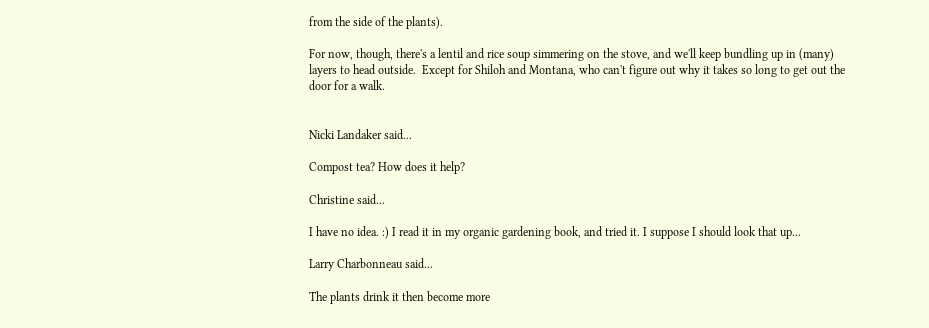from the side of the plants).

For now, though, there's a lentil and rice soup simmering on the stove, and we'll keep bundling up in (many) layers to head outside.  Except for Shiloh and Montana, who can't figure out why it takes so long to get out the door for a walk.


Nicki Landaker said...

Compost tea? How does it help?

Christine said...

I have no idea. :) I read it in my organic gardening book, and tried it. I suppose I should look that up...

Larry Charbonneau said...

The plants drink it then become more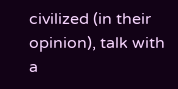civilized (in their opinion), talk with a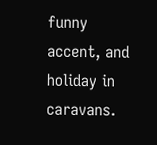funny accent, and holiday in caravans.